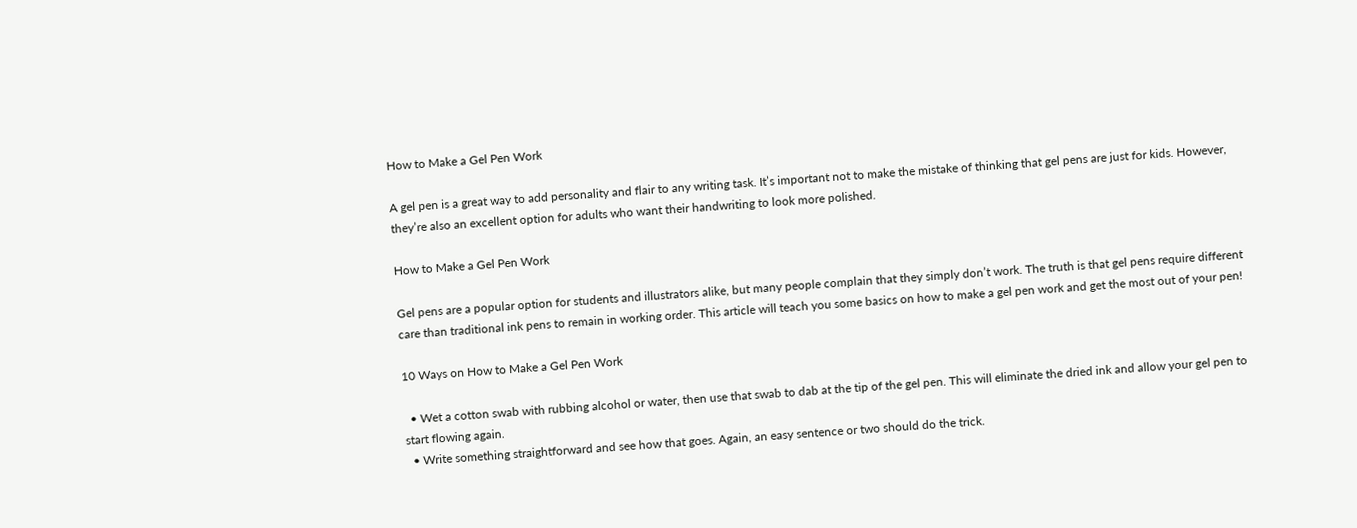How to Make a Gel Pen Work

A gel pen is a great way to add personality and flair to any writing task. It’s important not to make the mistake of thinking that gel pens are just for kids. However, they’re also an excellent option for adults who want their handwriting to look more polished.

How to Make a Gel Pen Work

Gel pens are a popular option for students and illustrators alike, but many people complain that they simply don’t work. The truth is that gel pens require different care than traditional ink pens to remain in working order. This article will teach you some basics on how to make a gel pen work and get the most out of your pen!

10 Ways on How to Make a Gel Pen Work

  • Wet a cotton swab with rubbing alcohol or water, then use that swab to dab at the tip of the gel pen. This will eliminate the dried ink and allow your gel pen to start flowing again.
  • Write something straightforward and see how that goes. Again, an easy sentence or two should do the trick.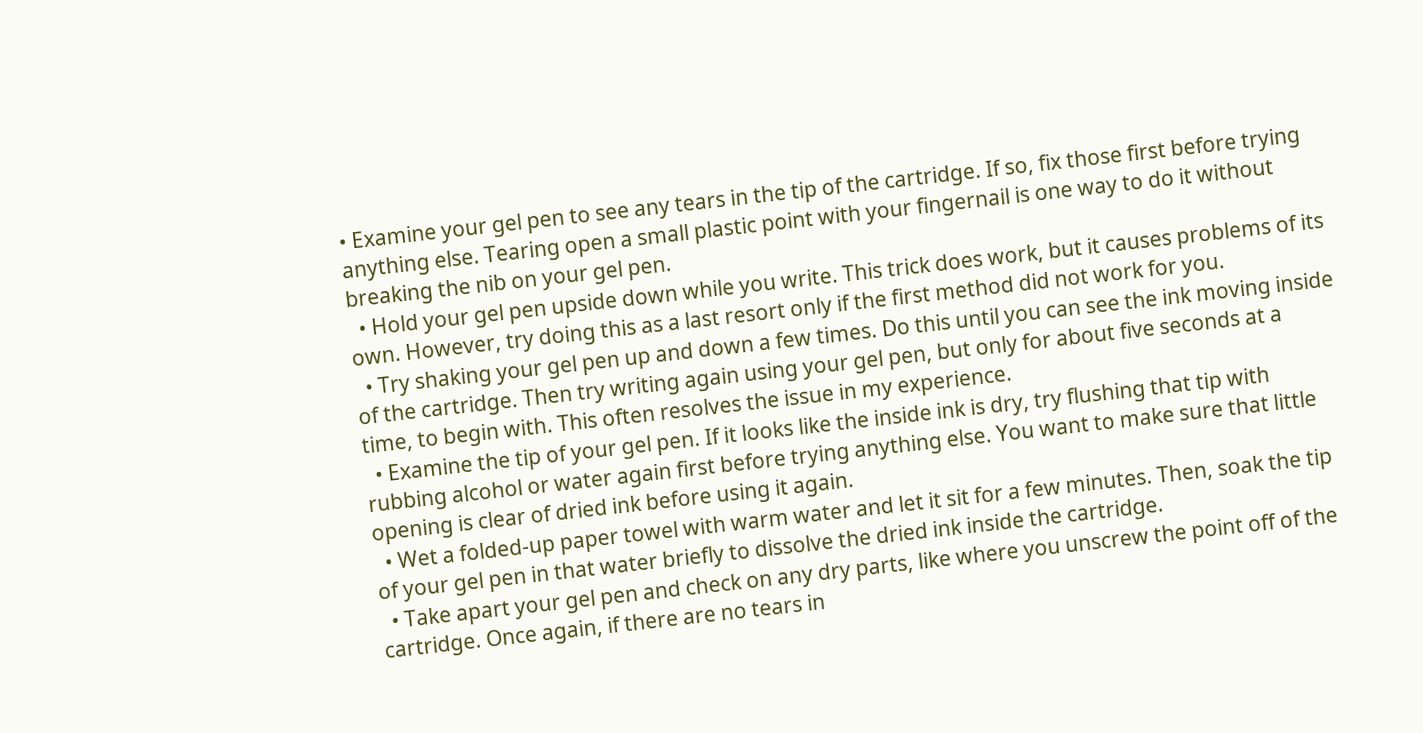• Examine your gel pen to see any tears in the tip of the cartridge. If so, fix those first before trying anything else. Tearing open a small plastic point with your fingernail is one way to do it without breaking the nib on your gel pen.
  • Hold your gel pen upside down while you write. This trick does work, but it causes problems of its own. However, try doing this as a last resort only if the first method did not work for you.
  • Try shaking your gel pen up and down a few times. Do this until you can see the ink moving inside of the cartridge. Then try writing again using your gel pen, but only for about five seconds at a time, to begin with. This often resolves the issue in my experience.
  • Examine the tip of your gel pen. If it looks like the inside ink is dry, try flushing that tip with rubbing alcohol or water again first before trying anything else. You want to make sure that little opening is clear of dried ink before using it again.
  • Wet a folded-up paper towel with warm water and let it sit for a few minutes. Then, soak the tip of your gel pen in that water briefly to dissolve the dried ink inside the cartridge.
  • Take apart your gel pen and check on any dry parts, like where you unscrew the point off of the cartridge. Once again, if there are no tears in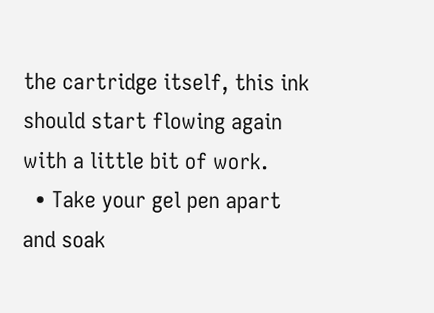the cartridge itself, this ink should start flowing again with a little bit of work.
  • Take your gel pen apart and soak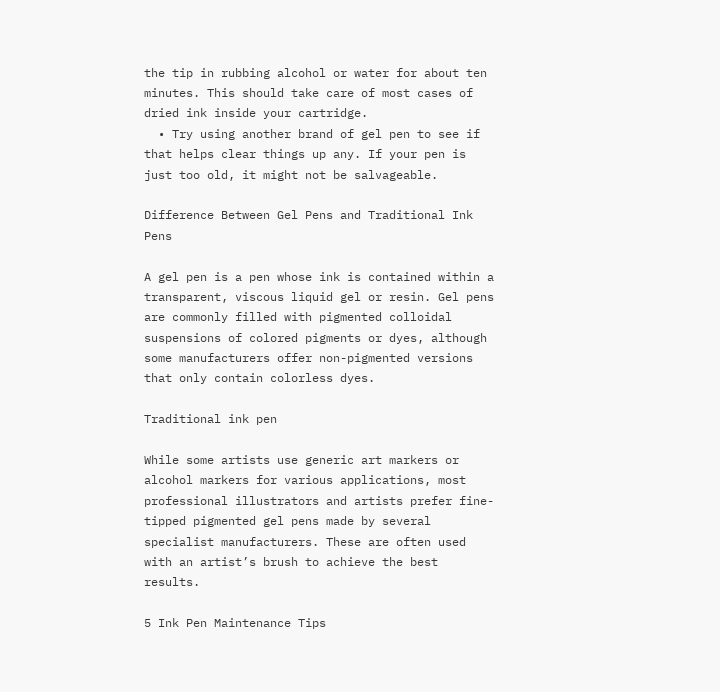the tip in rubbing alcohol or water for about ten minutes. This should take care of most cases of dried ink inside your cartridge.
  • Try using another brand of gel pen to see if that helps clear things up any. If your pen is just too old, it might not be salvageable.

Difference Between Gel Pens and Traditional Ink Pens

A gel pen is a pen whose ink is contained within a transparent, viscous liquid gel or resin. Gel pens are commonly filled with pigmented colloidal suspensions of colored pigments or dyes, although some manufacturers offer non-pigmented versions that only contain colorless dyes.

Traditional ink pen

While some artists use generic art markers or alcohol markers for various applications, most professional illustrators and artists prefer fine-tipped pigmented gel pens made by several specialist manufacturers. These are often used with an artist’s brush to achieve the best results.

5 Ink Pen Maintenance Tips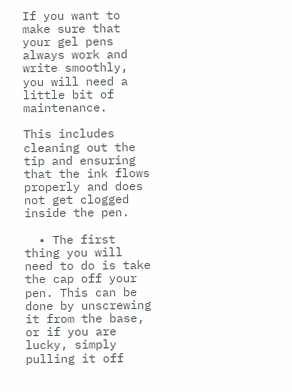If you want to make sure that your gel pens always work and write smoothly, you will need a little bit of maintenance.

This includes cleaning out the tip and ensuring that the ink flows properly and does not get clogged inside the pen.

  • The first thing you will need to do is take the cap off your pen. This can be done by unscrewing it from the base, or if you are lucky, simply pulling it off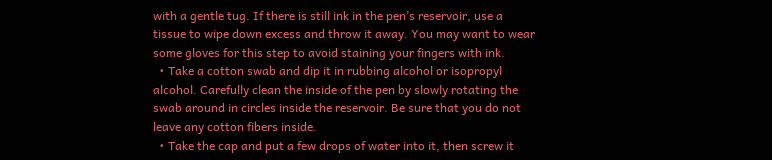with a gentle tug. If there is still ink in the pen’s reservoir, use a tissue to wipe down excess and throw it away. You may want to wear some gloves for this step to avoid staining your fingers with ink.
  • Take a cotton swab and dip it in rubbing alcohol or isopropyl alcohol. Carefully clean the inside of the pen by slowly rotating the swab around in circles inside the reservoir. Be sure that you do not leave any cotton fibers inside.
  • Take the cap and put a few drops of water into it, then screw it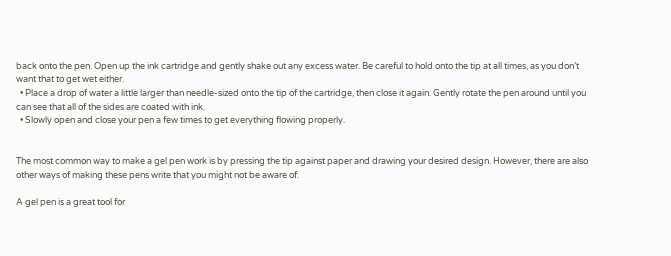back onto the pen. Open up the ink cartridge and gently shake out any excess water. Be careful to hold onto the tip at all times, as you don’t want that to get wet either.
  • Place a drop of water a little larger than needle-sized onto the tip of the cartridge, then close it again. Gently rotate the pen around until you can see that all of the sides are coated with ink.
  • Slowly open and close your pen a few times to get everything flowing properly.


The most common way to make a gel pen work is by pressing the tip against paper and drawing your desired design. However, there are also other ways of making these pens write that you might not be aware of.

A gel pen is a great tool for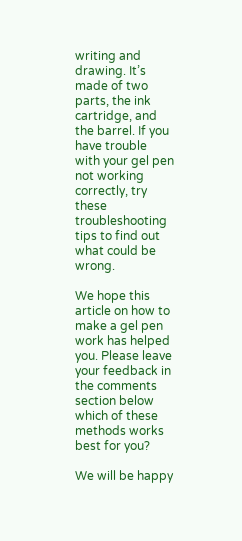writing and drawing. It’s made of two parts, the ink cartridge, and the barrel. If you have trouble with your gel pen not working correctly, try these troubleshooting tips to find out what could be wrong.

We hope this article on how to make a gel pen work has helped you. Please leave your feedback in the comments section below which of these methods works best for you?

We will be happy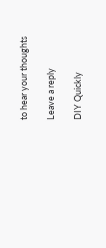to hear your thoughts

Leave a reply

DIY Quickly